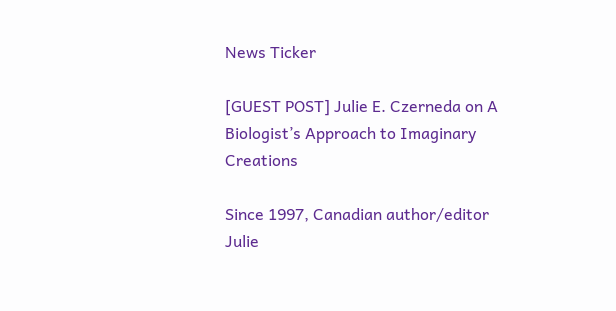News Ticker

[GUEST POST] Julie E. Czerneda on A Biologist’s Approach to Imaginary Creations

Since 1997, Canadian author/editor Julie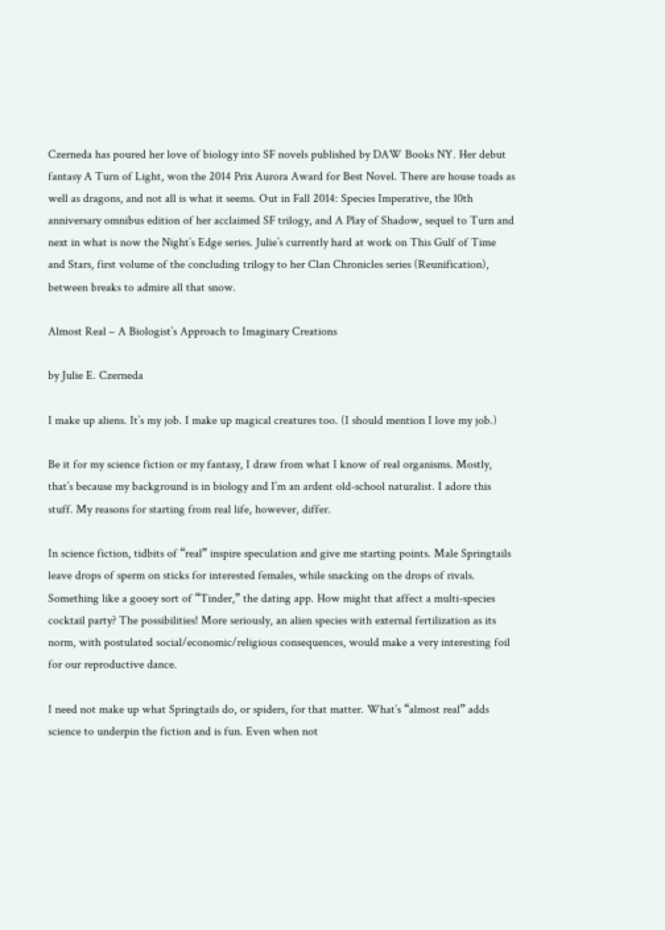Czerneda has poured her love of biology into SF novels published by DAW Books NY. Her debut fantasy A Turn of Light, won the 2014 Prix Aurora Award for Best Novel. There are house toads as well as dragons, and not all is what it seems. Out in Fall 2014: Species Imperative, the 10th anniversary omnibus edition of her acclaimed SF trilogy, and A Play of Shadow, sequel to Turn and next in what is now the Night’s Edge series. Julie’s currently hard at work on This Gulf of Time and Stars, first volume of the concluding trilogy to her Clan Chronicles series (Reunification), between breaks to admire all that snow.

Almost Real – A Biologist’s Approach to Imaginary Creations

by Julie E. Czerneda

I make up aliens. It’s my job. I make up magical creatures too. (I should mention I love my job.)

Be it for my science fiction or my fantasy, I draw from what I know of real organisms. Mostly, that’s because my background is in biology and I’m an ardent old-school naturalist. I adore this stuff. My reasons for starting from real life, however, differ.

In science fiction, tidbits of “real” inspire speculation and give me starting points. Male Springtails leave drops of sperm on sticks for interested females, while snacking on the drops of rivals. Something like a gooey sort of “Tinder,” the dating app. How might that affect a multi-species cocktail party? The possibilities! More seriously, an alien species with external fertilization as its norm, with postulated social/economic/religious consequences, would make a very interesting foil for our reproductive dance.

I need not make up what Springtails do, or spiders, for that matter. What’s “almost real” adds science to underpin the fiction and is fun. Even when not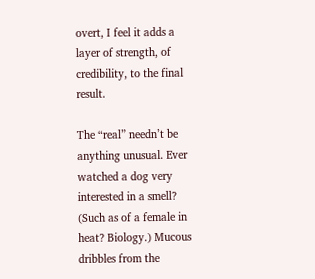overt, I feel it adds a layer of strength, of credibility, to the final result.

The “real” needn’t be anything unusual. Ever watched a dog very interested in a smell? (Such as of a female in heat? Biology.) Mucous dribbles from the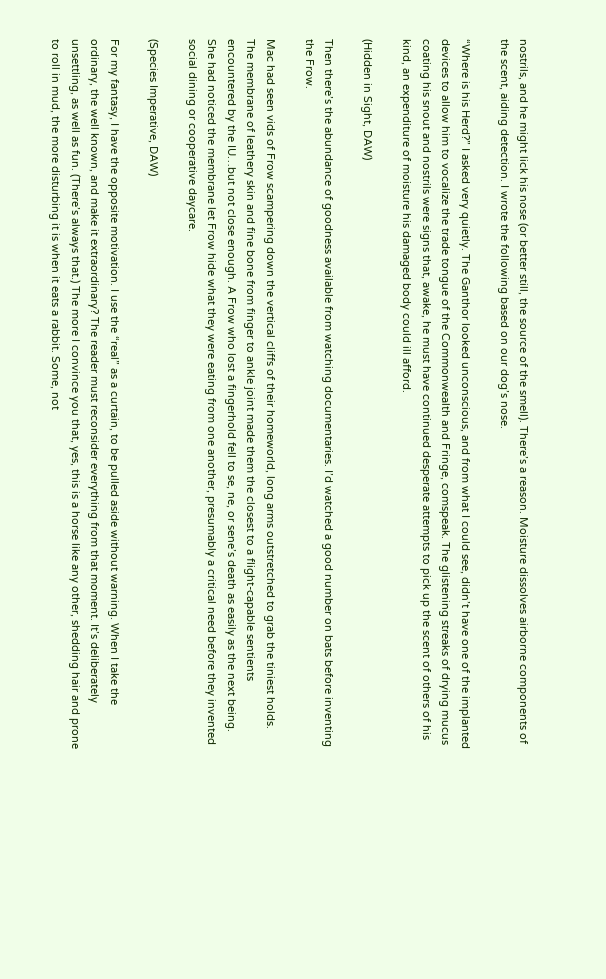nostrils, and he might lick his nose (or better still, the source of the smell). There’s a reason. Moisture dissolves airborne components of the scent, aiding detection. I wrote the following based on our dog’s nose.

“Where is his Herd?” I asked very quietly. The Ganthor looked unconscious, and from what I could see, didn’t have one of the implanted devices to allow him to vocalize the trade tongue of the Commonwealth and Fringe, comspeak. The glistening streaks of drying mucus coating his snout and nostrils were signs that, awake, he must have continued desperate attempts to pick up the scent of others of his kind, an expenditure of moisture his damaged body could ill afford.

(Hidden in Sight, DAW)

Then there’s the abundance of goodness available from watching documentaries. I’d watched a good number on bats before inventing the Frow.

Mac had seen vids of Frow scampering down the vertical cliffs of their homeworld, long arms outstretched to grab the tiniest holds. The membrane of leathery skin and fine bone from finger to ankle joint made them the closest to a flight-capable sentients encountered by the IU…but not close enough. A Frow who lost a fingerhold fell to se, ne, or sene’s death as easily as the next being. She had noticed the membrane let Frow hide what they were eating from one another, presumably a critical need before they invented social dining or cooperative daycare.

(Species Imperative, DAW)

For my fantasy, I have the opposite motivation. I use the “real” as a curtain, to be pulled aside without warning. When I take the ordinary, the well known, and make it extraordinary? The reader must reconsider everything from that moment. It’s deliberately unsettling, as well as fun. (There’s always that.) The more I convince you that, yes, this is a horse like any other, shedding hair and prone to roll in mud, the more disturbing it is when it eats a rabbit. Some, not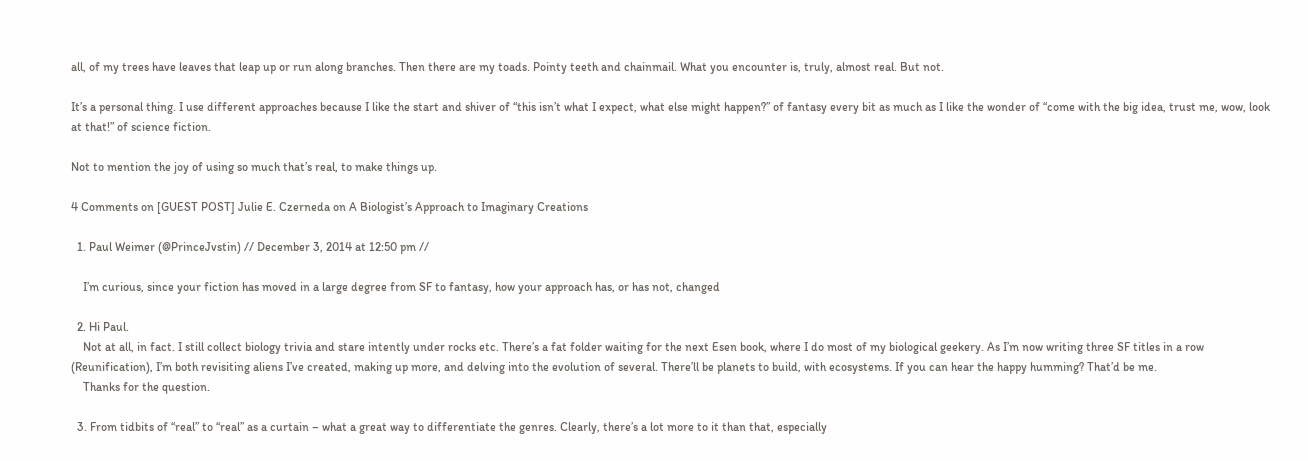all, of my trees have leaves that leap up or run along branches. Then there are my toads. Pointy teeth and chainmail. What you encounter is, truly, almost real. But not.

It’s a personal thing. I use different approaches because I like the start and shiver of “this isn’t what I expect, what else might happen?” of fantasy every bit as much as I like the wonder of “come with the big idea, trust me, wow, look at that!” of science fiction.

Not to mention the joy of using so much that’s real, to make things up.

4 Comments on [GUEST POST] Julie E. Czerneda on A Biologist’s Approach to Imaginary Creations

  1. Paul Weimer (@PrinceJvstin) // December 3, 2014 at 12:50 pm //

    I’m curious, since your fiction has moved in a large degree from SF to fantasy, how your approach has, or has not, changed

  2. Hi Paul.
    Not at all, in fact. I still collect biology trivia and stare intently under rocks etc. There’s a fat folder waiting for the next Esen book, where I do most of my biological geekery. As I’m now writing three SF titles in a row (Reunification), I’m both revisiting aliens I’ve created, making up more, and delving into the evolution of several. There’ll be planets to build, with ecosystems. If you can hear the happy humming? That’d be me.
    Thanks for the question.

  3. From tidbits of “real” to “real” as a curtain – what a great way to differentiate the genres. Clearly, there’s a lot more to it than that, especially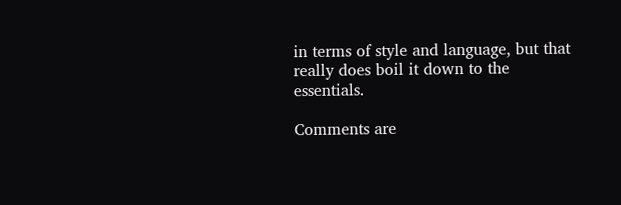in terms of style and language, but that really does boil it down to the essentials.

Comments are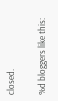closed.

%d bloggers like this: